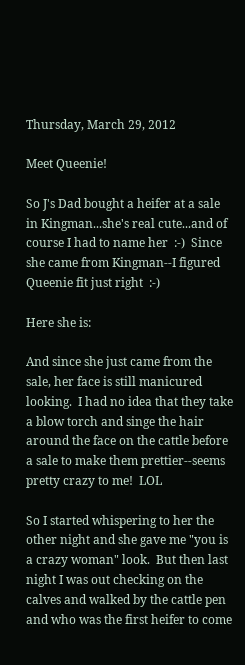Thursday, March 29, 2012

Meet Queenie!

So J's Dad bought a heifer at a sale in Kingman...she's real cute...and of course I had to name her  :-)  Since she came from Kingman--I figured Queenie fit just right  :-)

Here she is:

And since she just came from the sale, her face is still manicured looking.  I had no idea that they take a blow torch and singe the hair around the face on the cattle before a sale to make them prettier--seems pretty crazy to me!  LOL

So I started whispering to her the other night and she gave me "you is a crazy woman" look.  But then last night I was out checking on the calves and walked by the cattle pen and who was the first heifer to come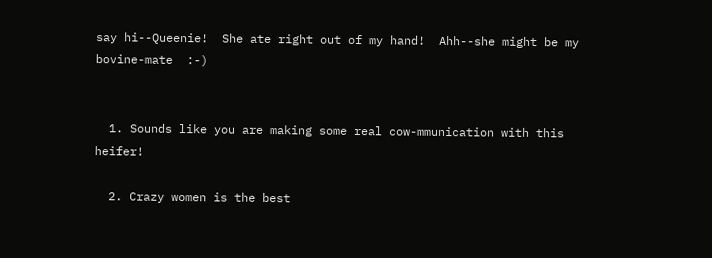say hi--Queenie!  She ate right out of my hand!  Ahh--she might be my bovine-mate  :-)


  1. Sounds like you are making some real cow-mmunication with this heifer!

  2. Crazy women is the best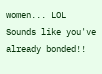women... LOL Sounds like you've already bonded!!